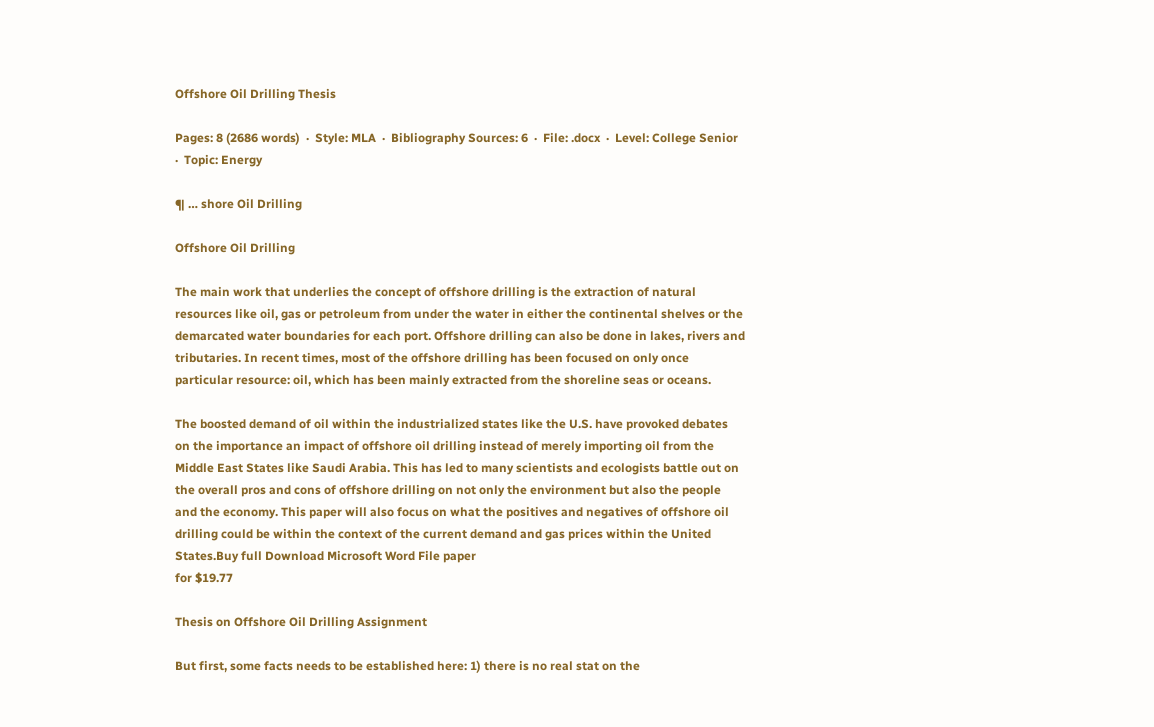Offshore Oil Drilling Thesis

Pages: 8 (2686 words)  ·  Style: MLA  ·  Bibliography Sources: 6  ·  File: .docx  ·  Level: College Senior  ·  Topic: Energy

¶ … shore Oil Drilling

Offshore Oil Drilling

The main work that underlies the concept of offshore drilling is the extraction of natural resources like oil, gas or petroleum from under the water in either the continental shelves or the demarcated water boundaries for each port. Offshore drilling can also be done in lakes, rivers and tributaries. In recent times, most of the offshore drilling has been focused on only once particular resource: oil, which has been mainly extracted from the shoreline seas or oceans.

The boosted demand of oil within the industrialized states like the U.S. have provoked debates on the importance an impact of offshore oil drilling instead of merely importing oil from the Middle East States like Saudi Arabia. This has led to many scientists and ecologists battle out on the overall pros and cons of offshore drilling on not only the environment but also the people and the economy. This paper will also focus on what the positives and negatives of offshore oil drilling could be within the context of the current demand and gas prices within the United States.Buy full Download Microsoft Word File paper
for $19.77

Thesis on Offshore Oil Drilling Assignment

But first, some facts needs to be established here: 1) there is no real stat on the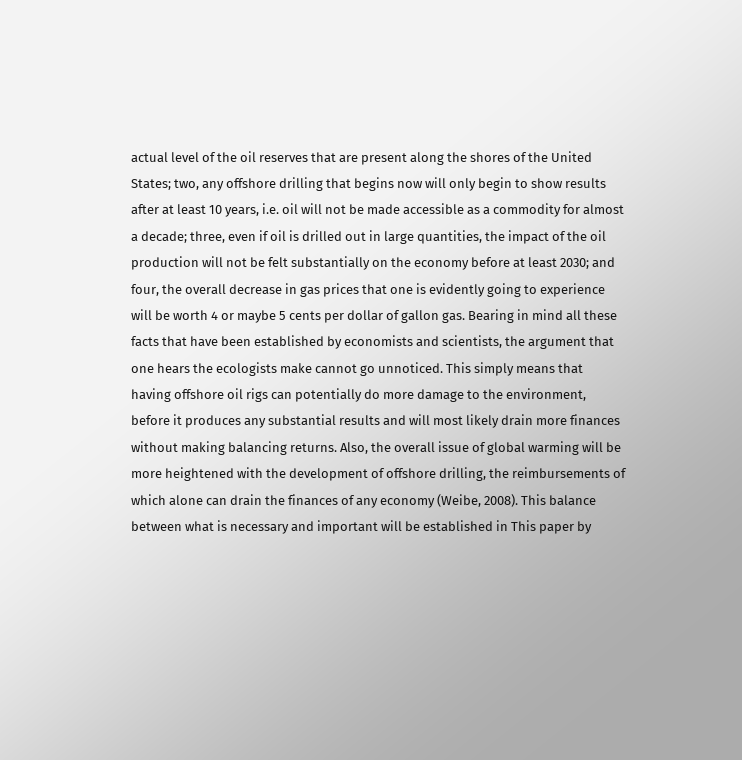actual level of the oil reserves that are present along the shores of the United States; two, any offshore drilling that begins now will only begin to show results after at least 10 years, i.e. oil will not be made accessible as a commodity for almost a decade; three, even if oil is drilled out in large quantities, the impact of the oil production will not be felt substantially on the economy before at least 2030; and four, the overall decrease in gas prices that one is evidently going to experience will be worth 4 or maybe 5 cents per dollar of gallon gas. Bearing in mind all these facts that have been established by economists and scientists, the argument that one hears the ecologists make cannot go unnoticed. This simply means that having offshore oil rigs can potentially do more damage to the environment, before it produces any substantial results and will most likely drain more finances without making balancing returns. Also, the overall issue of global warming will be more heightened with the development of offshore drilling, the reimbursements of which alone can drain the finances of any economy (Weibe, 2008). This balance between what is necessary and important will be established in This paper by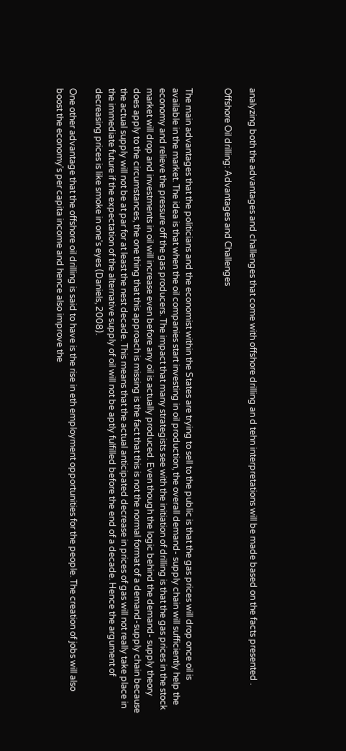analyzing both the advantages and challenges that come with offshore drilling an d tehn interpretations will be made based on the facts presented .

Offshore Oil drilling: Advantages and Challenges


The main advantages that the politicians and the economist within the States are trying to sell to the public is that the gas prices will drop once oil is available in the market. The idea is that when the oil companies start investing in oil production, the overall demand- supply chain will sufficiently help the economy and relieve the pressure off the gas producers. The impact that many strategists see with the initiation of drilling is that the gas prices in the stock market will drop and investments in oil will increase even before any oil is actually produced. Even though the logic behind the demand- supply theory does apply to the circumstances, the one thing that this approach is missing is the fact that this is not the normal format of a demand-supply chain because the actual supply will not be at par for at least the nest decade. This means that the actual anticipated decrease in prices of gas will not really take place in the immediate future if the expectation of the alternative supply of oil will not be aptly fulfilled before the end of a decade. Hence the argument of decreasing prices is like smoke in one's eyes (Daniels, 2008).

One other advantage that the offshore oil drilling is said to have is the rise in eth employment opportunities for the people. The creation of jobs will also boost the economy's per capita income and hence also improve the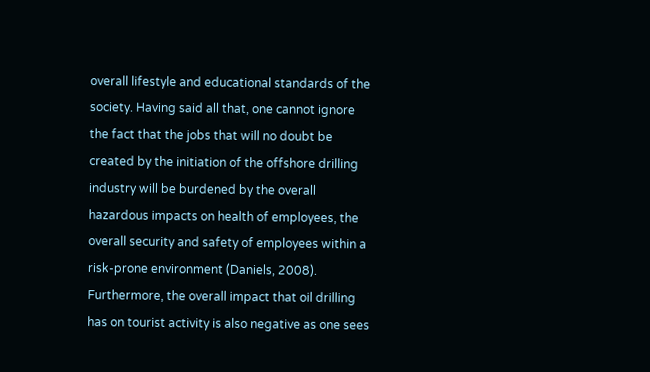overall lifestyle and educational standards of the society. Having said all that, one cannot ignore the fact that the jobs that will no doubt be created by the initiation of the offshore drilling industry will be burdened by the overall hazardous impacts on health of employees, the overall security and safety of employees within a risk-prone environment (Daniels, 2008). Furthermore, the overall impact that oil drilling has on tourist activity is also negative as one sees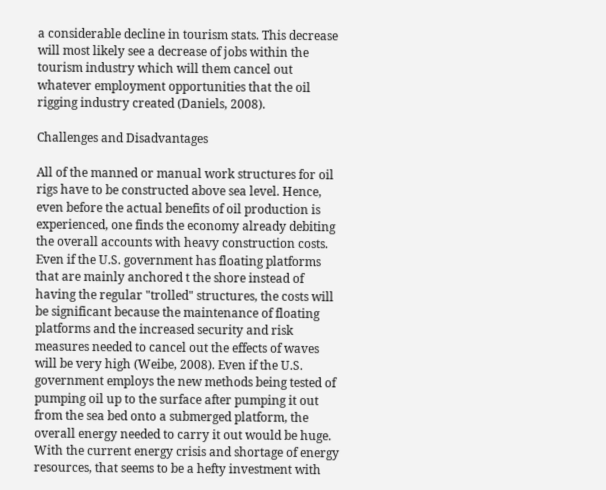a considerable decline in tourism stats. This decrease will most likely see a decrease of jobs within the tourism industry which will them cancel out whatever employment opportunities that the oil rigging industry created (Daniels, 2008).

Challenges and Disadvantages

All of the manned or manual work structures for oil rigs have to be constructed above sea level. Hence, even before the actual benefits of oil production is experienced, one finds the economy already debiting the overall accounts with heavy construction costs. Even if the U.S. government has floating platforms that are mainly anchored t the shore instead of having the regular "trolled" structures, the costs will be significant because the maintenance of floating platforms and the increased security and risk measures needed to cancel out the effects of waves will be very high (Weibe, 2008). Even if the U.S. government employs the new methods being tested of pumping oil up to the surface after pumping it out from the sea bed onto a submerged platform, the overall energy needed to carry it out would be huge. With the current energy crisis and shortage of energy resources, that seems to be a hefty investment with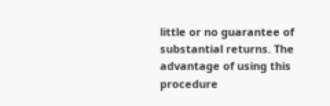little or no guarantee of substantial returns. The advantage of using this procedure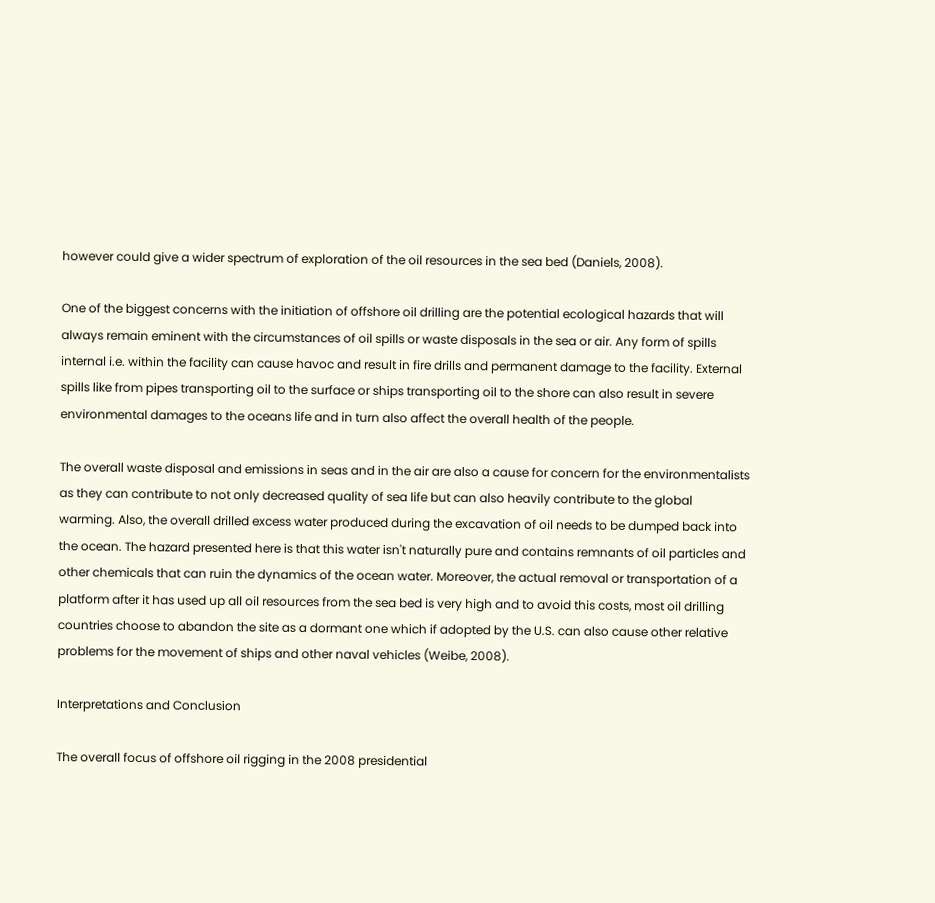however could give a wider spectrum of exploration of the oil resources in the sea bed (Daniels, 2008).

One of the biggest concerns with the initiation of offshore oil drilling are the potential ecological hazards that will always remain eminent with the circumstances of oil spills or waste disposals in the sea or air. Any form of spills internal i.e. within the facility can cause havoc and result in fire drills and permanent damage to the facility. External spills like from pipes transporting oil to the surface or ships transporting oil to the shore can also result in severe environmental damages to the oceans life and in turn also affect the overall health of the people.

The overall waste disposal and emissions in seas and in the air are also a cause for concern for the environmentalists as they can contribute to not only decreased quality of sea life but can also heavily contribute to the global warming. Also, the overall drilled excess water produced during the excavation of oil needs to be dumped back into the ocean. The hazard presented here is that this water isn't naturally pure and contains remnants of oil particles and other chemicals that can ruin the dynamics of the ocean water. Moreover, the actual removal or transportation of a platform after it has used up all oil resources from the sea bed is very high and to avoid this costs, most oil drilling countries choose to abandon the site as a dormant one which if adopted by the U.S. can also cause other relative problems for the movement of ships and other naval vehicles (Weibe, 2008).

Interpretations and Conclusion

The overall focus of offshore oil rigging in the 2008 presidential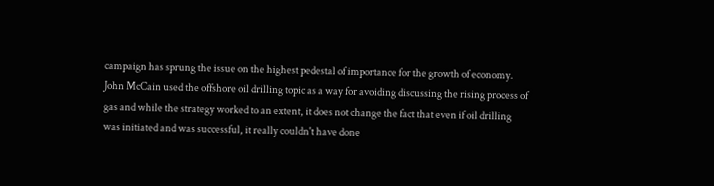campaign has sprung the issue on the highest pedestal of importance for the growth of economy. John McCain used the offshore oil drilling topic as a way for avoiding discussing the rising process of gas and while the strategy worked to an extent, it does not change the fact that even if oil drilling was initiated and was successful, it really couldn't have done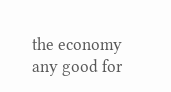the economy any good for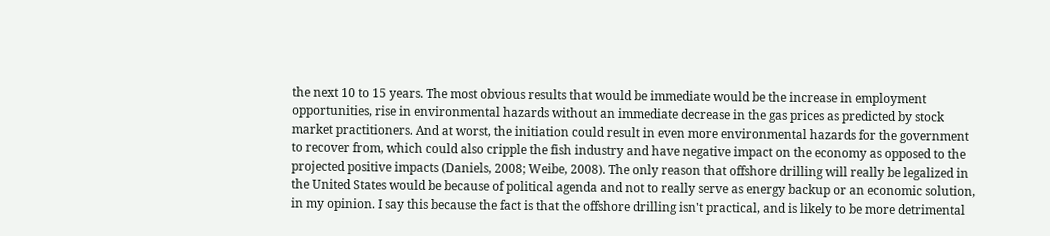the next 10 to 15 years. The most obvious results that would be immediate would be the increase in employment opportunities, rise in environmental hazards without an immediate decrease in the gas prices as predicted by stock market practitioners. And at worst, the initiation could result in even more environmental hazards for the government to recover from, which could also cripple the fish industry and have negative impact on the economy as opposed to the projected positive impacts (Daniels, 2008; Weibe, 2008). The only reason that offshore drilling will really be legalized in the United States would be because of political agenda and not to really serve as energy backup or an economic solution, in my opinion. I say this because the fact is that the offshore drilling isn't practical, and is likely to be more detrimental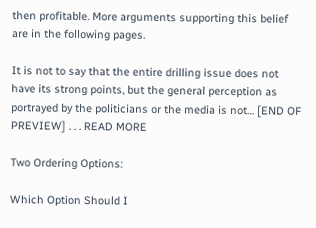then profitable. More arguments supporting this belief are in the following pages.

It is not to say that the entire drilling issue does not have its strong points, but the general perception as portrayed by the politicians or the media is not… [END OF PREVIEW] . . . READ MORE

Two Ordering Options:

Which Option Should I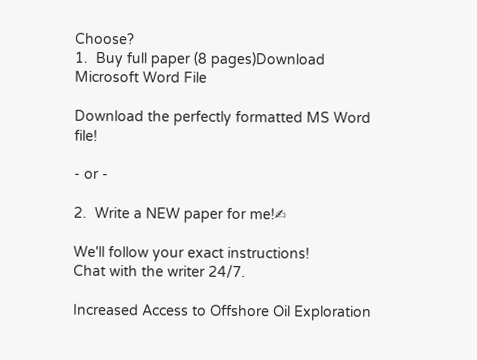Choose?
1.  Buy full paper (8 pages)Download Microsoft Word File

Download the perfectly formatted MS Word file!

- or -

2.  Write a NEW paper for me!✍

We'll follow your exact instructions!
Chat with the writer 24/7.

Increased Access to Offshore Oil Exploration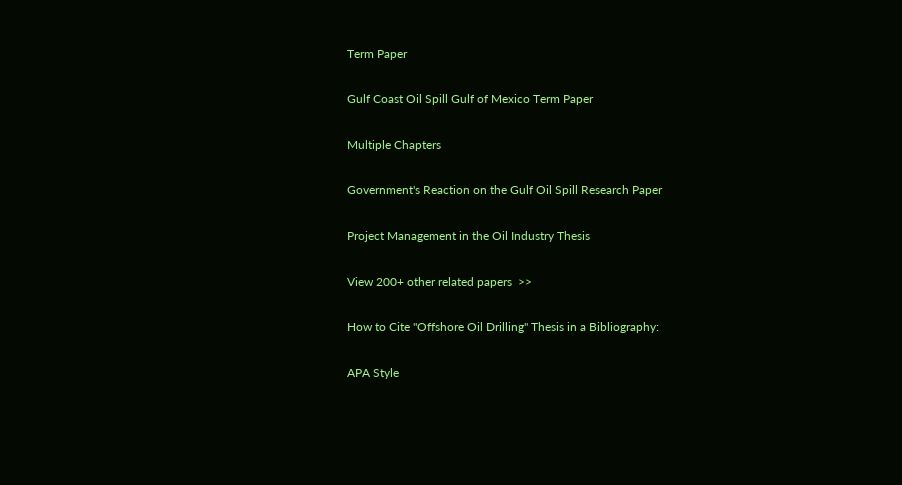Term Paper

Gulf Coast Oil Spill Gulf of Mexico Term Paper

Multiple Chapters

Government's Reaction on the Gulf Oil Spill Research Paper

Project Management in the Oil Industry Thesis

View 200+ other related papers  >>

How to Cite "Offshore Oil Drilling" Thesis in a Bibliography:

APA Style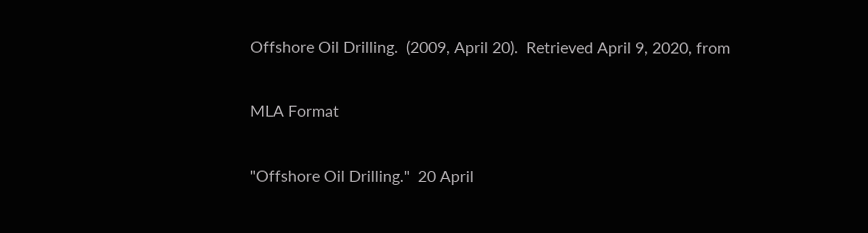Offshore Oil Drilling.  (2009, April 20).  Retrieved April 9, 2020, from

MLA Format

"Offshore Oil Drilling."  20 April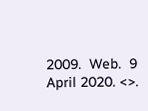2009.  Web.  9 April 2020. <>.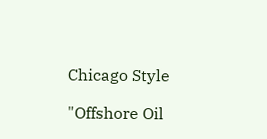Chicago Style

"Offshore Oil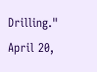Drilling."  April 20,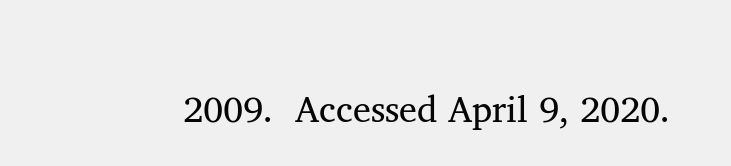2009.  Accessed April 9, 2020.